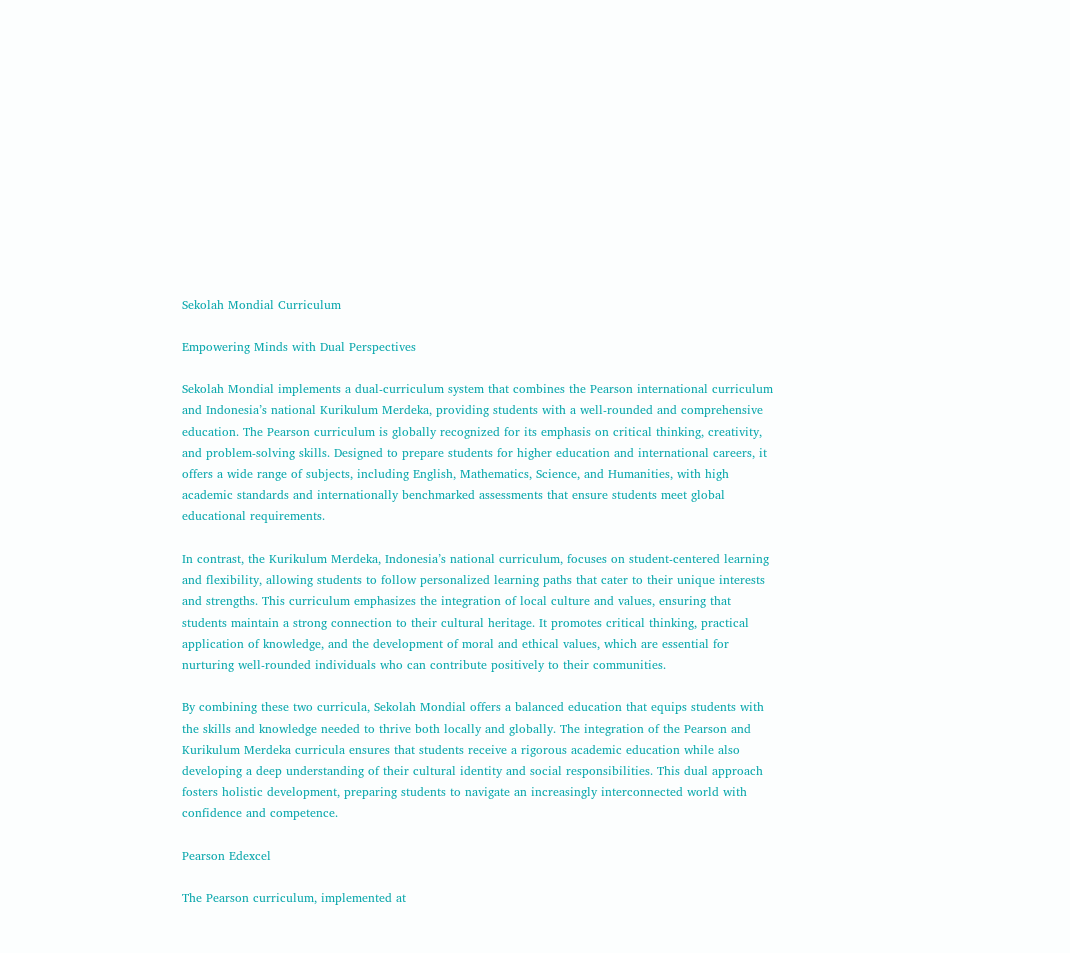Sekolah Mondial Curriculum

Empowering Minds with Dual Perspectives

Sekolah Mondial implements a dual-curriculum system that combines the Pearson international curriculum and Indonesia’s national Kurikulum Merdeka, providing students with a well-rounded and comprehensive education. The Pearson curriculum is globally recognized for its emphasis on critical thinking, creativity, and problem-solving skills. Designed to prepare students for higher education and international careers, it offers a wide range of subjects, including English, Mathematics, Science, and Humanities, with high academic standards and internationally benchmarked assessments that ensure students meet global educational requirements.

In contrast, the Kurikulum Merdeka, Indonesia’s national curriculum, focuses on student-centered learning and flexibility, allowing students to follow personalized learning paths that cater to their unique interests and strengths. This curriculum emphasizes the integration of local culture and values, ensuring that students maintain a strong connection to their cultural heritage. It promotes critical thinking, practical application of knowledge, and the development of moral and ethical values, which are essential for nurturing well-rounded individuals who can contribute positively to their communities.

By combining these two curricula, Sekolah Mondial offers a balanced education that equips students with the skills and knowledge needed to thrive both locally and globally. The integration of the Pearson and Kurikulum Merdeka curricula ensures that students receive a rigorous academic education while also developing a deep understanding of their cultural identity and social responsibilities. This dual approach fosters holistic development, preparing students to navigate an increasingly interconnected world with confidence and competence.

Pearson Edexcel

The Pearson curriculum, implemented at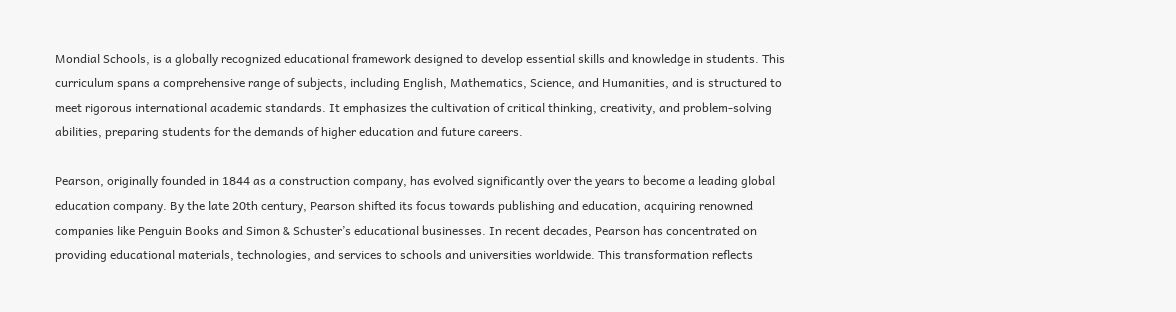Mondial Schools, is a globally recognized educational framework designed to develop essential skills and knowledge in students. This curriculum spans a comprehensive range of subjects, including English, Mathematics, Science, and Humanities, and is structured to meet rigorous international academic standards. It emphasizes the cultivation of critical thinking, creativity, and problem-solving abilities, preparing students for the demands of higher education and future careers.

Pearson, originally founded in 1844 as a construction company, has evolved significantly over the years to become a leading global education company. By the late 20th century, Pearson shifted its focus towards publishing and education, acquiring renowned companies like Penguin Books and Simon & Schuster’s educational businesses. In recent decades, Pearson has concentrated on providing educational materials, technologies, and services to schools and universities worldwide. This transformation reflects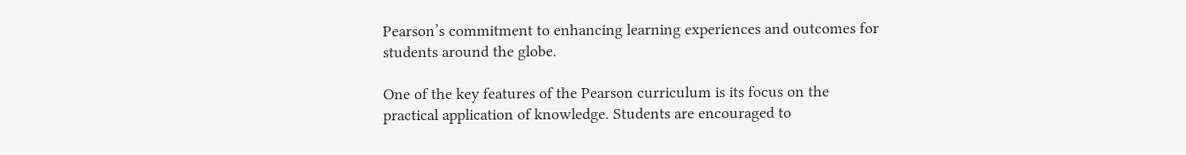Pearson’s commitment to enhancing learning experiences and outcomes for students around the globe.

One of the key features of the Pearson curriculum is its focus on the practical application of knowledge. Students are encouraged to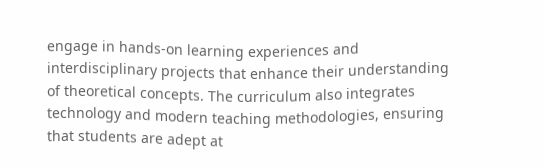engage in hands-on learning experiences and interdisciplinary projects that enhance their understanding of theoretical concepts. The curriculum also integrates technology and modern teaching methodologies, ensuring that students are adept at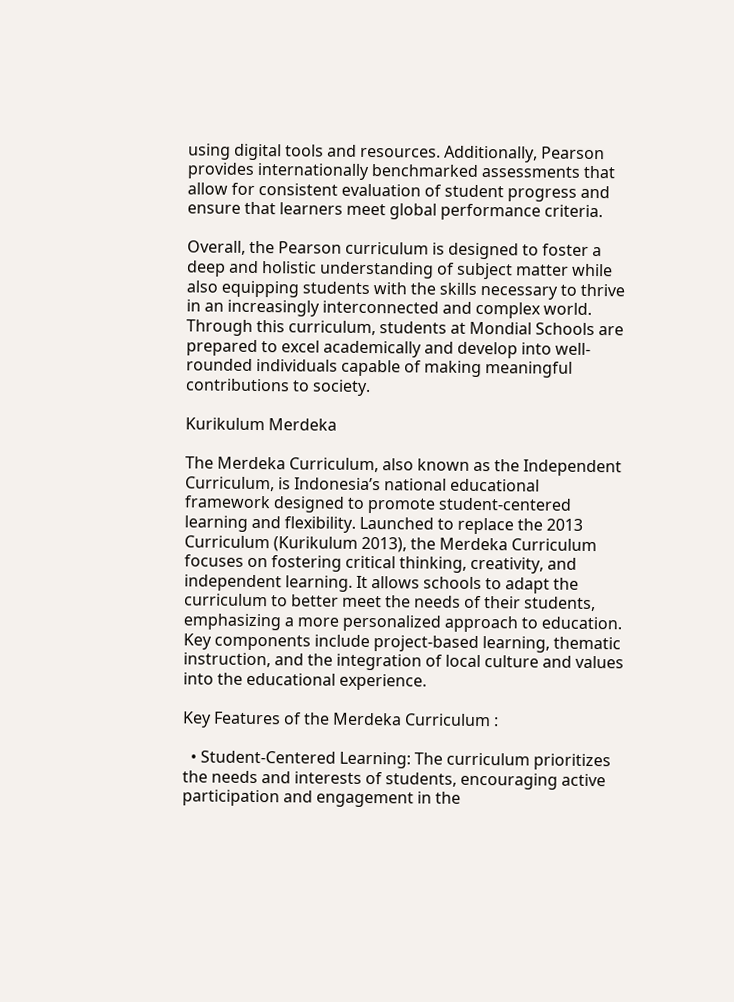using digital tools and resources. Additionally, Pearson provides internationally benchmarked assessments that allow for consistent evaluation of student progress and ensure that learners meet global performance criteria.

Overall, the Pearson curriculum is designed to foster a deep and holistic understanding of subject matter while also equipping students with the skills necessary to thrive in an increasingly interconnected and complex world. Through this curriculum, students at Mondial Schools are prepared to excel academically and develop into well-rounded individuals capable of making meaningful contributions to society.

Kurikulum Merdeka

The Merdeka Curriculum, also known as the Independent Curriculum, is Indonesia’s national educational framework designed to promote student-centered learning and flexibility. Launched to replace the 2013 Curriculum (Kurikulum 2013), the Merdeka Curriculum focuses on fostering critical thinking, creativity, and independent learning. It allows schools to adapt the curriculum to better meet the needs of their students, emphasizing a more personalized approach to education. Key components include project-based learning, thematic instruction, and the integration of local culture and values into the educational experience.

Key Features of the Merdeka Curriculum :

  • Student-Centered Learning: The curriculum prioritizes the needs and interests of students, encouraging active participation and engagement in the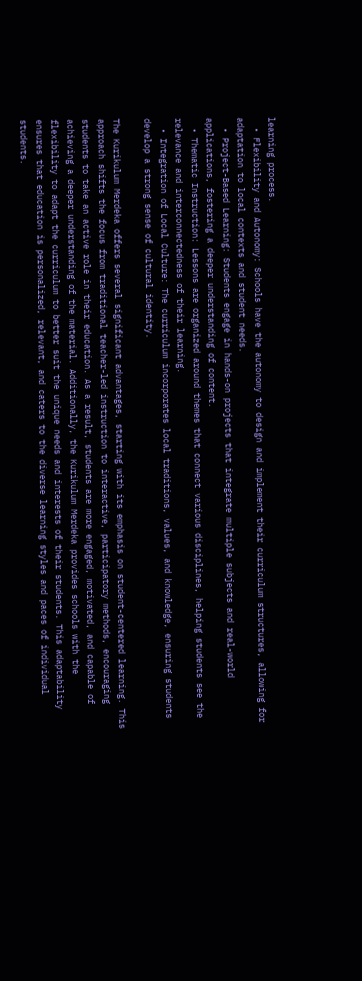learning process.
  • Flexibility and Autonomy: Schools have the autonomy to design and implement their curriculum structures, allowing for adaptation to local contexts and student needs.
  • Project-Based Learning: Students engage in hands-on projects that integrate multiple subjects and real-world applications, fostering a deeper understanding of content.
  • Thematic Instruction: Lessons are organized around themes that connect various disciplines, helping students see the relevance and interconnectedness of their learning.
  • Integration of Local Culture: The curriculum incorporates local traditions, values, and knowledge, ensuring students develop a strong sense of cultural identity.

The Kurikulum Merdeka offers several significant advantages, starting with its emphasis on student-centered learning. This approach shifts the focus from traditional teacher-led instruction to interactive, participatory methods, encouraging students to take an active role in their education. As a result, students are more engaged, motivated, and capable of achieving a deeper understanding of the material. Additionally, the Kurikulum Merdeka provides schools with the flexibility to adapt the curriculum to better suit the unique needs and interests of their students. This adaptability ensures that education is personalized, relevant, and caters to the diverse learning styles and paces of individual students.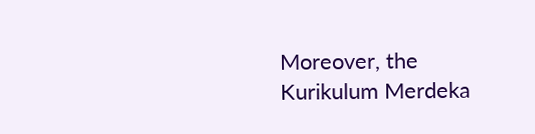Moreover, the Kurikulum Merdeka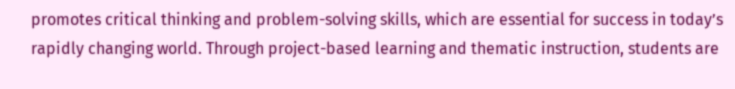promotes critical thinking and problem-solving skills, which are essential for success in today’s rapidly changing world. Through project-based learning and thematic instruction, students are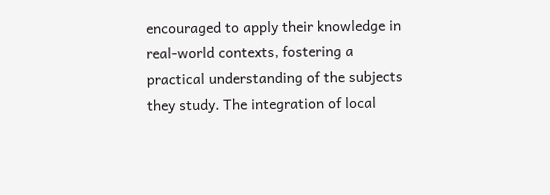encouraged to apply their knowledge in real-world contexts, fostering a practical understanding of the subjects they study. The integration of local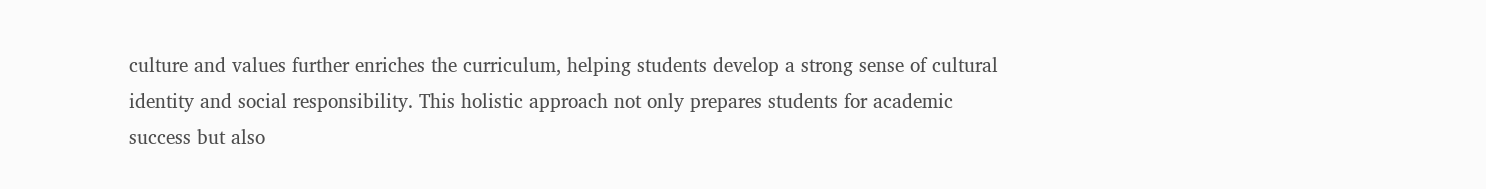culture and values further enriches the curriculum, helping students develop a strong sense of cultural identity and social responsibility. This holistic approach not only prepares students for academic success but also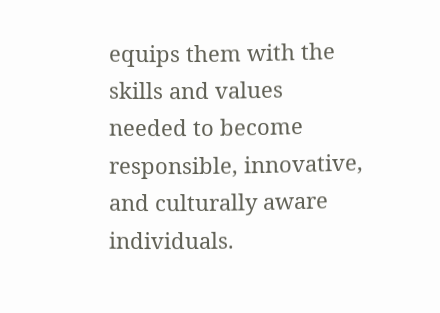equips them with the skills and values needed to become responsible, innovative, and culturally aware individuals.